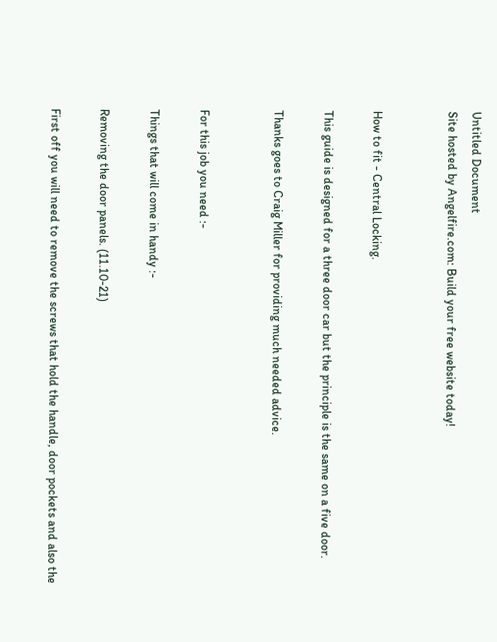Untitled Document
Site hosted by Angelfire.com: Build your free website today!


How to fit - Central Locking.

This guide is designed for a three door car but the principle is the same on a five door.

Thanks goes to Craig Miller for providing much needed advice.


For this job you need :-

Things that will come in handy :-

Removing the door panels. (11.10-21)

First off you will need to remove the screws that hold the handle, door pockets and also the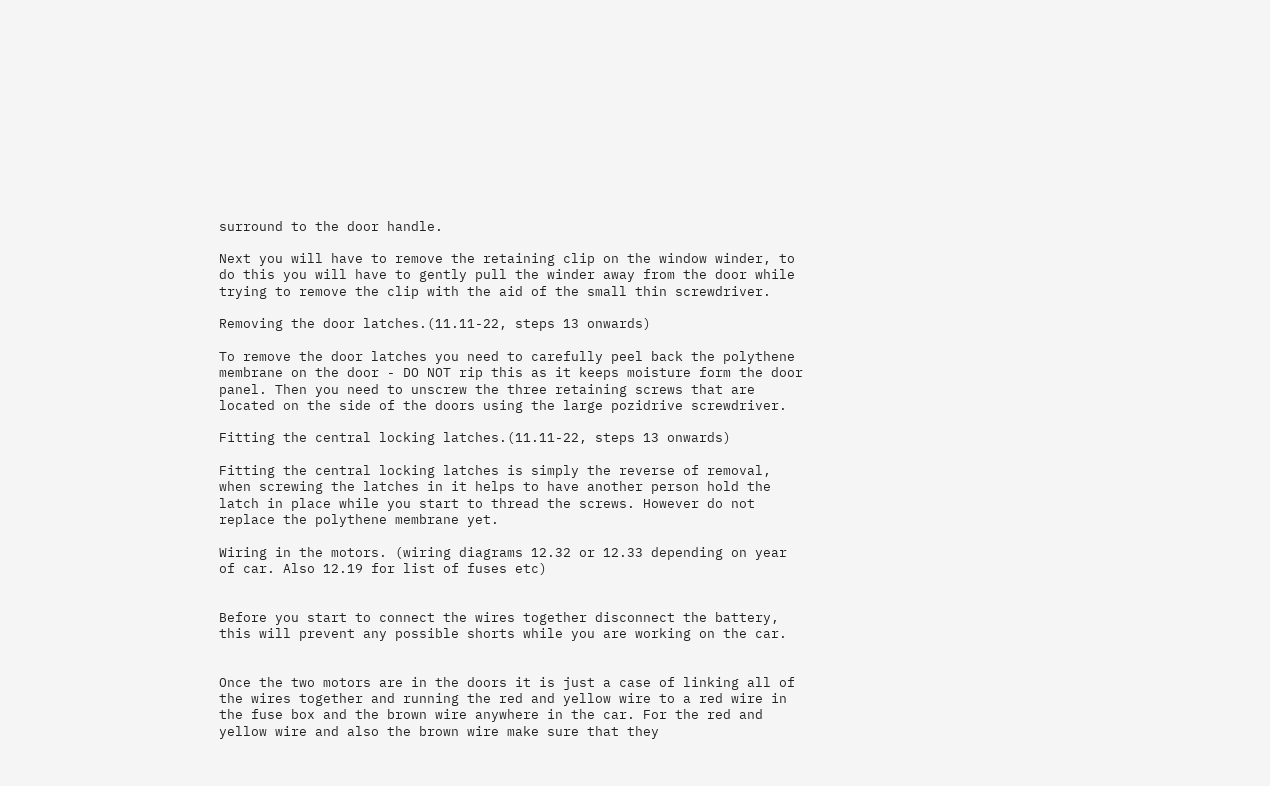surround to the door handle.

Next you will have to remove the retaining clip on the window winder, to do this you will have to gently pull the winder away from the door while trying to remove the clip with the aid of the small thin screwdriver.

Removing the door latches.(11.11-22, steps 13 onwards)

To remove the door latches you need to carefully peel back the polythene membrane on the door - DO NOT rip this as it keeps moisture form the door panel. Then you need to unscrew the three retaining screws that are located on the side of the doors using the large pozidrive screwdriver.

Fitting the central locking latches.(11.11-22, steps 13 onwards)

Fitting the central locking latches is simply the reverse of removal, when screwing the latches in it helps to have another person hold the latch in place while you start to thread the screws. However do not replace the polythene membrane yet.

Wiring in the motors. (wiring diagrams 12.32 or 12.33 depending on year of car. Also 12.19 for list of fuses etc)


Before you start to connect the wires together disconnect the battery, this will prevent any possible shorts while you are working on the car.


Once the two motors are in the doors it is just a case of linking all of the wires together and running the red and yellow wire to a red wire in the fuse box and the brown wire anywhere in the car. For the red and yellow wire and also the brown wire make sure that they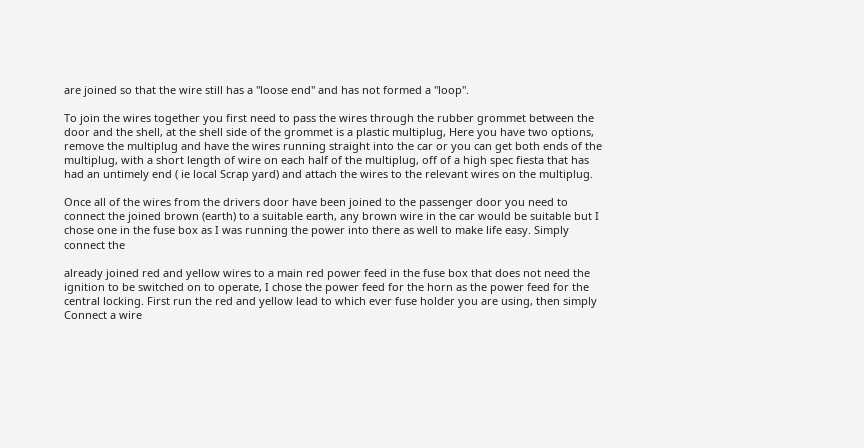are joined so that the wire still has a "loose end" and has not formed a "loop".

To join the wires together you first need to pass the wires through the rubber grommet between the door and the shell, at the shell side of the grommet is a plastic multiplug, Here you have two options, remove the multiplug and have the wires running straight into the car or you can get both ends of the multiplug, with a short length of wire on each half of the multiplug, off of a high spec fiesta that has had an untimely end ( ie local Scrap yard) and attach the wires to the relevant wires on the multiplug.

Once all of the wires from the drivers door have been joined to the passenger door you need to connect the joined brown (earth) to a suitable earth, any brown wire in the car would be suitable but I chose one in the fuse box as I was running the power into there as well to make life easy. Simply connect the

already joined red and yellow wires to a main red power feed in the fuse box that does not need the ignition to be switched on to operate, I chose the power feed for the horn as the power feed for the central locking. First run the red and yellow lead to which ever fuse holder you are using, then simply Connect a wire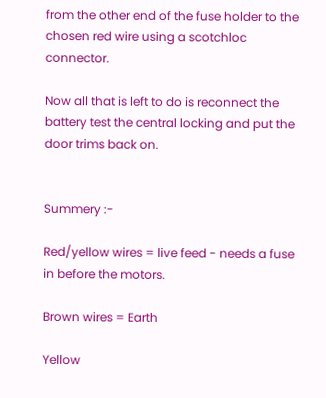from the other end of the fuse holder to the chosen red wire using a scotchloc connector.

Now all that is left to do is reconnect the battery test the central locking and put the door trims back on.


Summery :-

Red/yellow wires = live feed - needs a fuse in before the motors.

Brown wires = Earth

Yellow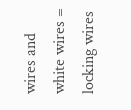wires and white wires = locking wires